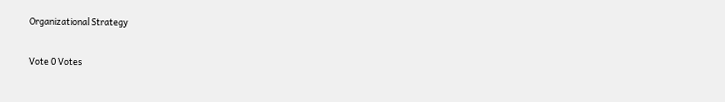Organizational Strategy

Vote 0 Votes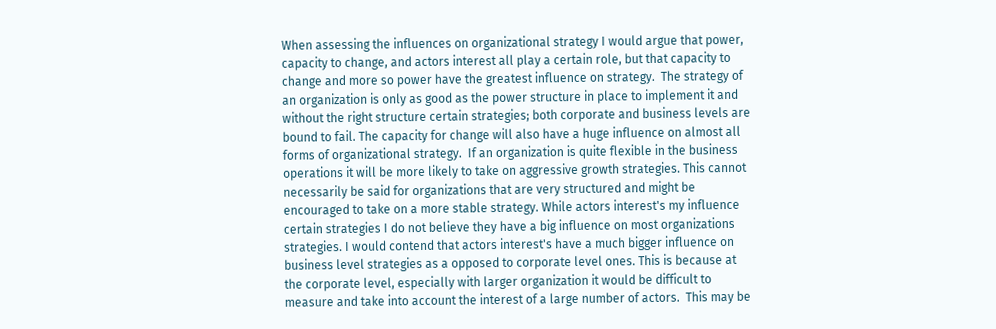When assessing the influences on organizational strategy I would argue that power, capacity to change, and actors interest all play a certain role, but that capacity to change and more so power have the greatest influence on strategy.  The strategy of an organization is only as good as the power structure in place to implement it and without the right structure certain strategies; both corporate and business levels are bound to fail. The capacity for change will also have a huge influence on almost all forms of organizational strategy.  If an organization is quite flexible in the business operations it will be more likely to take on aggressive growth strategies. This cannot necessarily be said for organizations that are very structured and might be encouraged to take on a more stable strategy. While actors interest's my influence certain strategies I do not believe they have a big influence on most organizations strategies. I would contend that actors interest's have a much bigger influence on business level strategies as a opposed to corporate level ones. This is because at the corporate level, especially with larger organization it would be difficult to measure and take into account the interest of a large number of actors.  This may be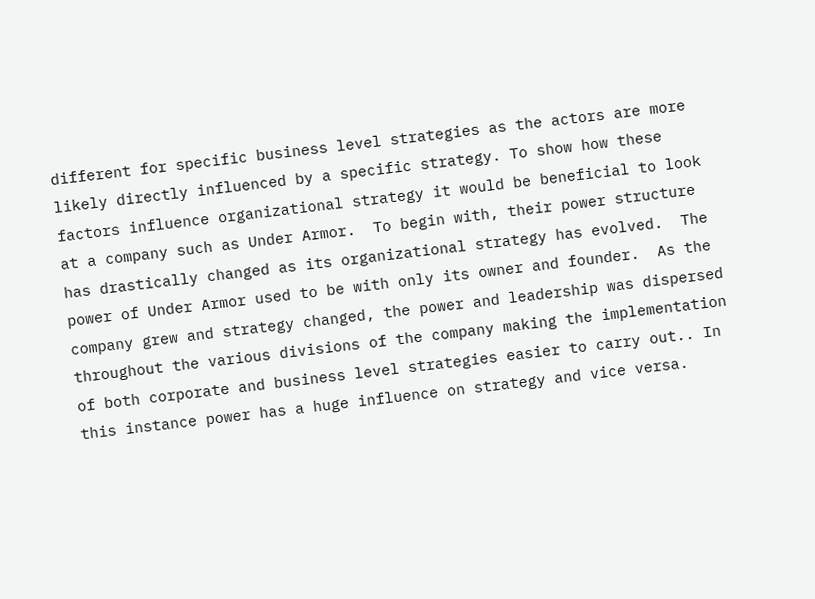different for specific business level strategies as the actors are more likely directly influenced by a specific strategy. To show how these factors influence organizational strategy it would be beneficial to look at a company such as Under Armor.  To begin with, their power structure has drastically changed as its organizational strategy has evolved.  The power of Under Armor used to be with only its owner and founder.  As the company grew and strategy changed, the power and leadership was dispersed throughout the various divisions of the company making the implementation of both corporate and business level strategies easier to carry out.. In this instance power has a huge influence on strategy and vice versa.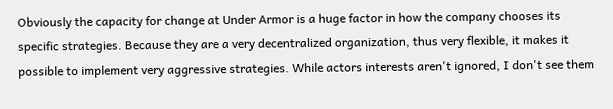Obviously the capacity for change at Under Armor is a huge factor in how the company chooses its specific strategies. Because they are a very decentralized organization, thus very flexible, it makes it possible to implement very aggressive strategies. While actors interests aren't ignored, I don't see them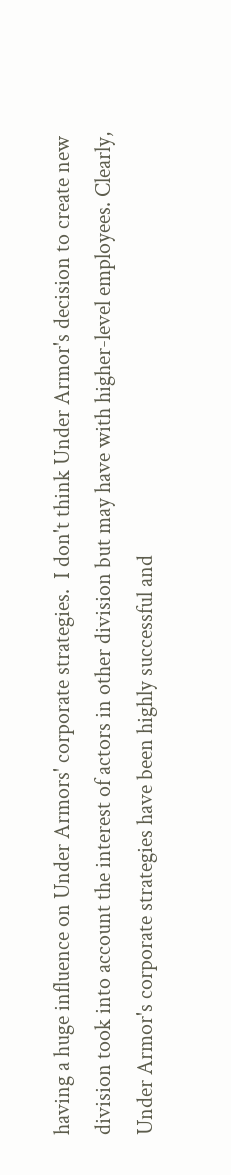having a huge influence on Under Armors' corporate strategies.  I don't think Under Armor's decision to create new division took into account the interest of actors in other division but may have with higher-level employees. Clearly, Under Armor's corporate strategies have been highly successful and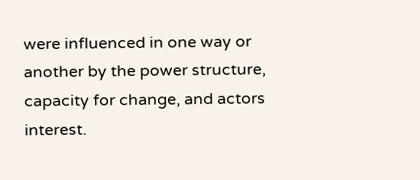were influenced in one way or another by the power structure, capacity for change, and actors interest.